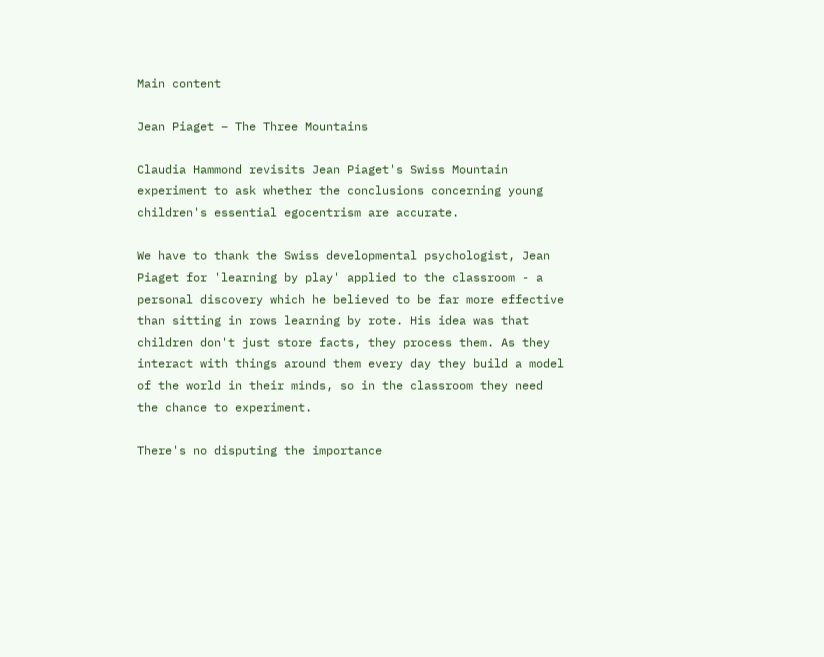Main content

Jean Piaget – The Three Mountains

Claudia Hammond revisits Jean Piaget's Swiss Mountain experiment to ask whether the conclusions concerning young children's essential egocentrism are accurate.

We have to thank the Swiss developmental psychologist, Jean Piaget for 'learning by play' applied to the classroom - a personal discovery which he believed to be far more effective than sitting in rows learning by rote. His idea was that children don't just store facts, they process them. As they interact with things around them every day they build a model of the world in their minds, so in the classroom they need the chance to experiment.

There's no disputing the importance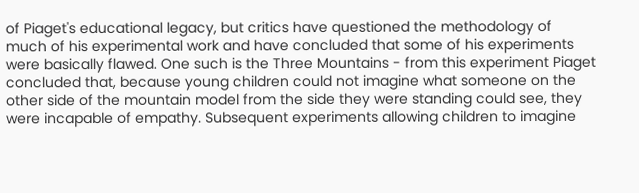of Piaget's educational legacy, but critics have questioned the methodology of much of his experimental work and have concluded that some of his experiments were basically flawed. One such is the Three Mountains - from this experiment Piaget concluded that, because young children could not imagine what someone on the other side of the mountain model from the side they were standing could see, they were incapable of empathy. Subsequent experiments allowing children to imagine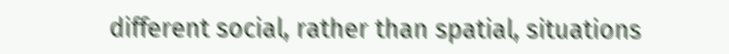different social, rather than spatial, situations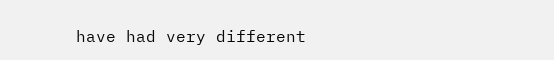have had very different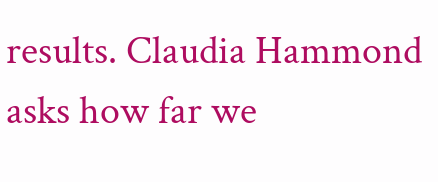results. Claudia Hammond asks how far we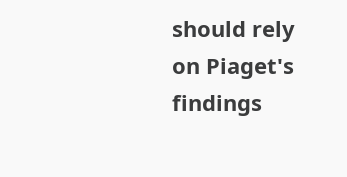should rely on Piaget's findings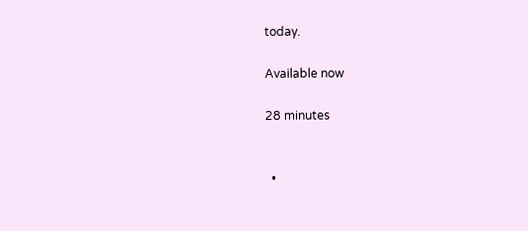today.

Available now

28 minutes


  •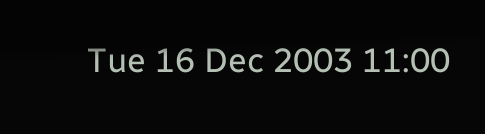Tue 16 Dec 2003 11:00